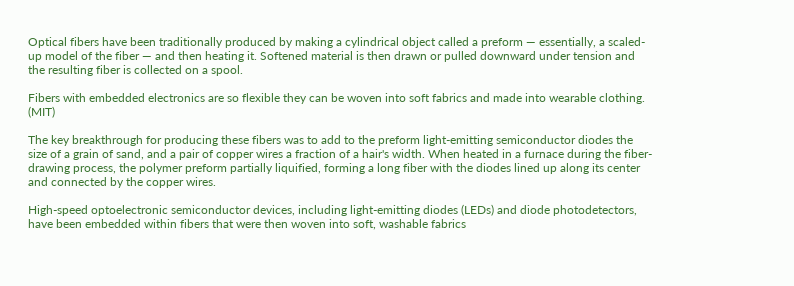Optical fibers have been traditionally produced by making a cylindrical object called a preform — essentially, a scaled-up model of the fiber — and then heating it. Softened material is then drawn or pulled downward under tension and the resulting fiber is collected on a spool.

Fibers with embedded electronics are so flexible they can be woven into soft fabrics and made into wearable clothing. (MIT)

The key breakthrough for producing these fibers was to add to the preform light-emitting semiconductor diodes the size of a grain of sand, and a pair of copper wires a fraction of a hair's width. When heated in a furnace during the fiber-drawing process, the polymer preform partially liquified, forming a long fiber with the diodes lined up along its center and connected by the copper wires.

High-speed optoelectronic semiconductor devices, including light-emitting diodes (LEDs) and diode photodetectors, have been embedded within fibers that were then woven into soft, washable fabrics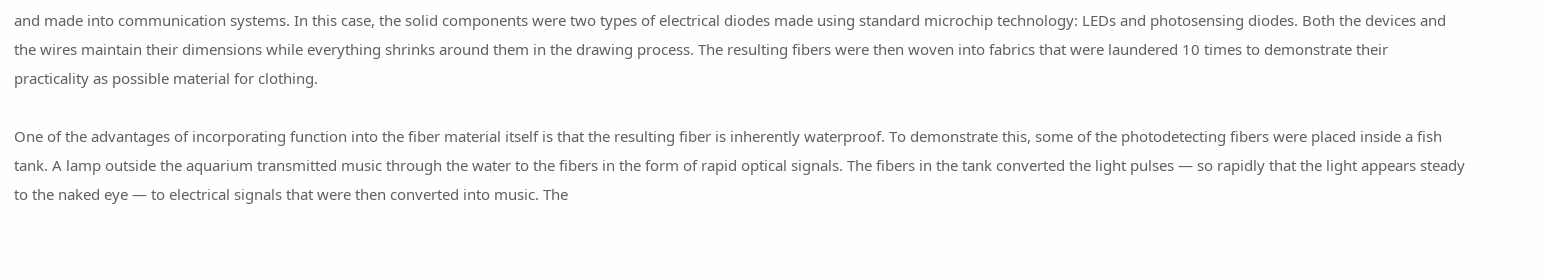and made into communication systems. In this case, the solid components were two types of electrical diodes made using standard microchip technology: LEDs and photosensing diodes. Both the devices and the wires maintain their dimensions while everything shrinks around them in the drawing process. The resulting fibers were then woven into fabrics that were laundered 10 times to demonstrate their practicality as possible material for clothing.

One of the advantages of incorporating function into the fiber material itself is that the resulting fiber is inherently waterproof. To demonstrate this, some of the photodetecting fibers were placed inside a fish tank. A lamp outside the aquarium transmitted music through the water to the fibers in the form of rapid optical signals. The fibers in the tank converted the light pulses — so rapidly that the light appears steady to the naked eye — to electrical signals that were then converted into music. The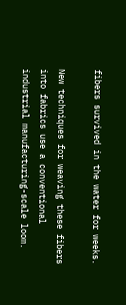fibers survived in the water for weeks.

New techniques for weaving these fibers into fabrics use a conventional industrial manufacturing-scale loom.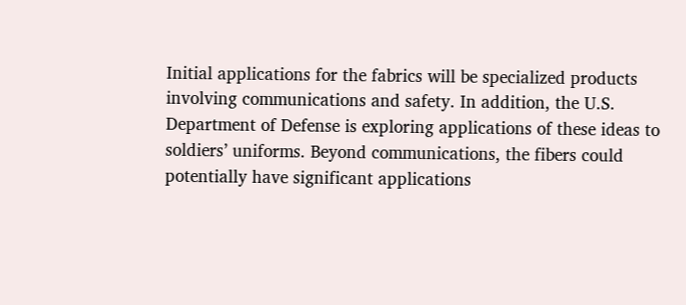Initial applications for the fabrics will be specialized products involving communications and safety. In addition, the U.S. Department of Defense is exploring applications of these ideas to soldiers’ uniforms. Beyond communications, the fibers could potentially have significant applications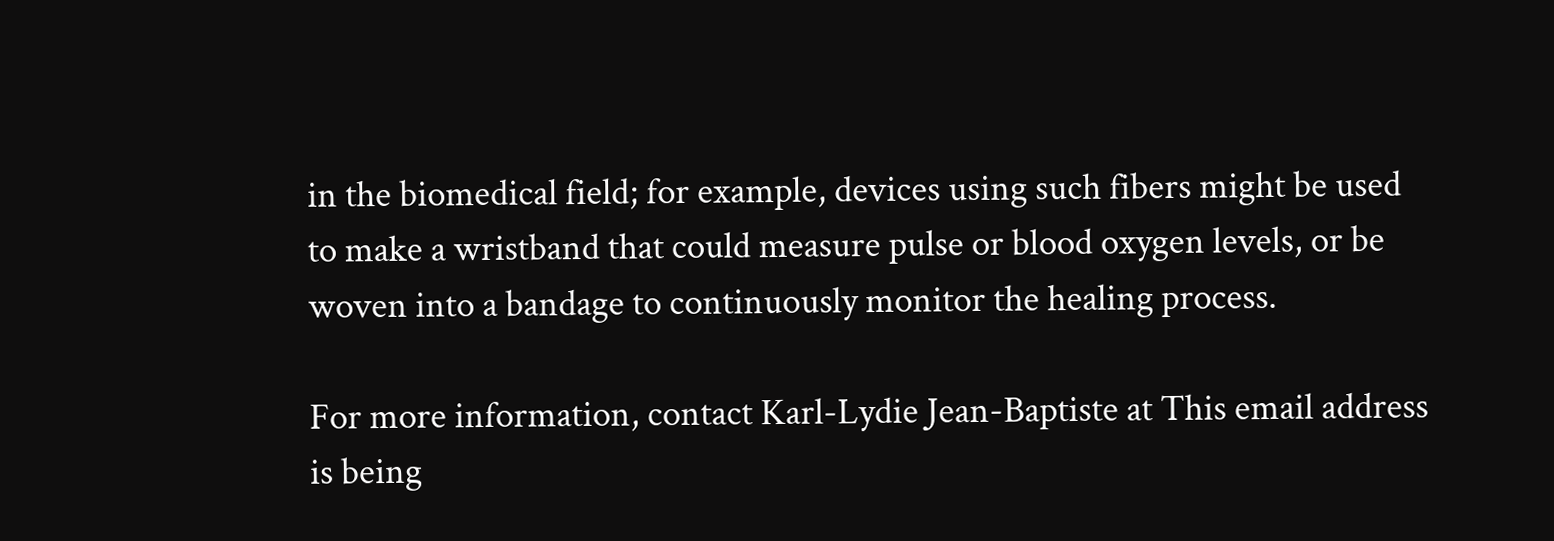in the biomedical field; for example, devices using such fibers might be used to make a wristband that could measure pulse or blood oxygen levels, or be woven into a bandage to continuously monitor the healing process.

For more information, contact Karl-Lydie Jean-Baptiste at This email address is being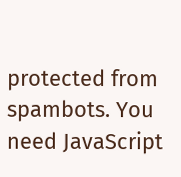protected from spambots. You need JavaScript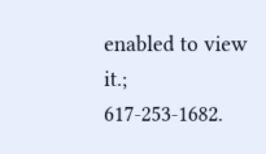enabled to view it.; 617-253-1682.